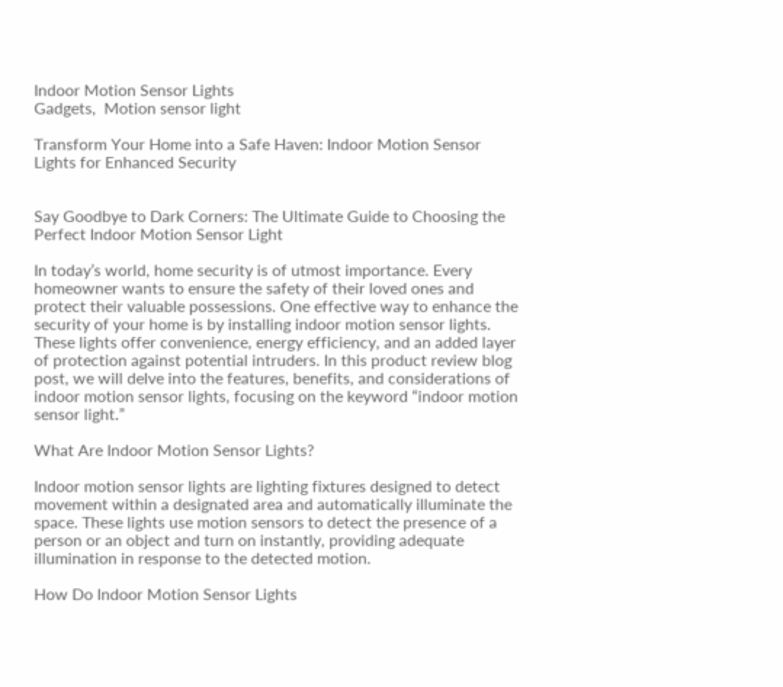Indoor Motion Sensor Lights
Gadgets,  Motion sensor light

Transform Your Home into a Safe Haven: Indoor Motion Sensor Lights for Enhanced Security


Say Goodbye to Dark Corners: The Ultimate Guide to Choosing the Perfect Indoor Motion Sensor Light

In today’s world, home security is of utmost importance. Every homeowner wants to ensure the safety of their loved ones and protect their valuable possessions. One effective way to enhance the security of your home is by installing indoor motion sensor lights. These lights offer convenience, energy efficiency, and an added layer of protection against potential intruders. In this product review blog post, we will delve into the features, benefits, and considerations of indoor motion sensor lights, focusing on the keyword “indoor motion sensor light.”

What Are Indoor Motion Sensor Lights?

Indoor motion sensor lights are lighting fixtures designed to detect movement within a designated area and automatically illuminate the space. These lights use motion sensors to detect the presence of a person or an object and turn on instantly, providing adequate illumination in response to the detected motion.

How Do Indoor Motion Sensor Lights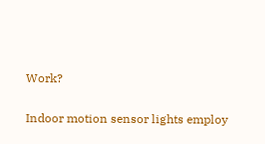Work?

Indoor motion sensor lights employ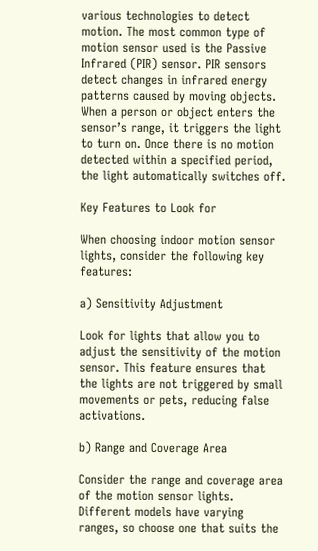various technologies to detect motion. The most common type of motion sensor used is the Passive Infrared (PIR) sensor. PIR sensors detect changes in infrared energy patterns caused by moving objects. When a person or object enters the sensor’s range, it triggers the light to turn on. Once there is no motion detected within a specified period, the light automatically switches off.

Key Features to Look for

When choosing indoor motion sensor lights, consider the following key features:

a) Sensitivity Adjustment

Look for lights that allow you to adjust the sensitivity of the motion sensor. This feature ensures that the lights are not triggered by small movements or pets, reducing false activations.

b) Range and Coverage Area

Consider the range and coverage area of the motion sensor lights. Different models have varying ranges, so choose one that suits the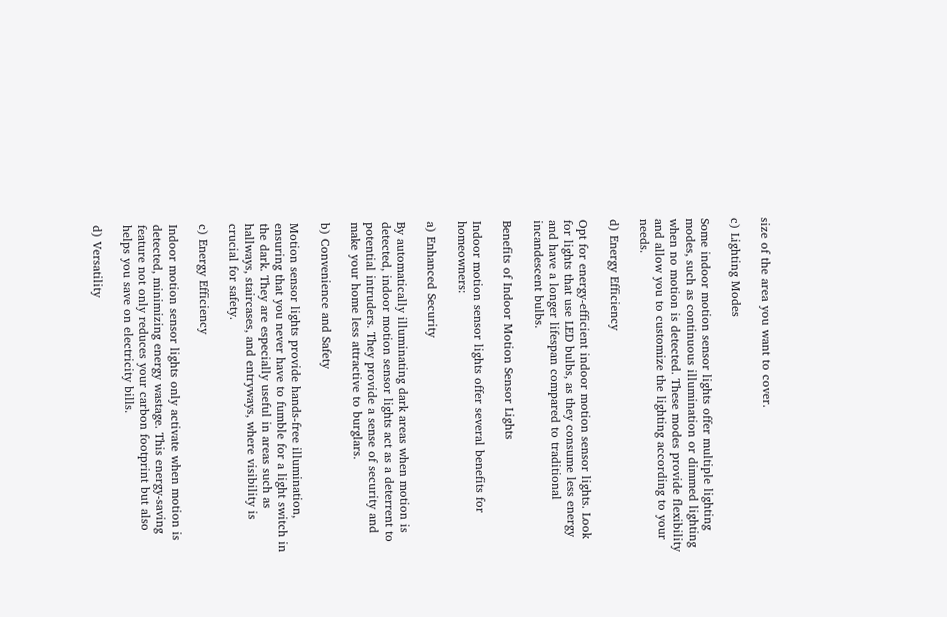size of the area you want to cover.

c) Lighting Modes

Some indoor motion sensor lights offer multiple lighting modes, such as continuous illumination or dimmed lighting when no motion is detected. These modes provide flexibility and allow you to customize the lighting according to your needs.

d) Energy Efficiency

Opt for energy-efficient indoor motion sensor lights. Look for lights that use LED bulbs, as they consume less energy and have a longer lifespan compared to traditional incandescent bulbs.

Benefits of Indoor Motion Sensor Lights

Indoor motion sensor lights offer several benefits for homeowners:

a) Enhanced Security

By automatically illuminating dark areas when motion is detected, indoor motion sensor lights act as a deterrent to potential intruders. They provide a sense of security and make your home less attractive to burglars.

b) Convenience and Safety

Motion sensor lights provide hands-free illumination, ensuring that you never have to fumble for a light switch in the dark. They are especially useful in areas such as hallways, staircases, and entryways, where visibility is crucial for safety.

c) Energy Efficiency

Indoor motion sensor lights only activate when motion is detected, minimizing energy wastage. This energy-saving feature not only reduces your carbon footprint but also helps you save on electricity bills.

d) Versatility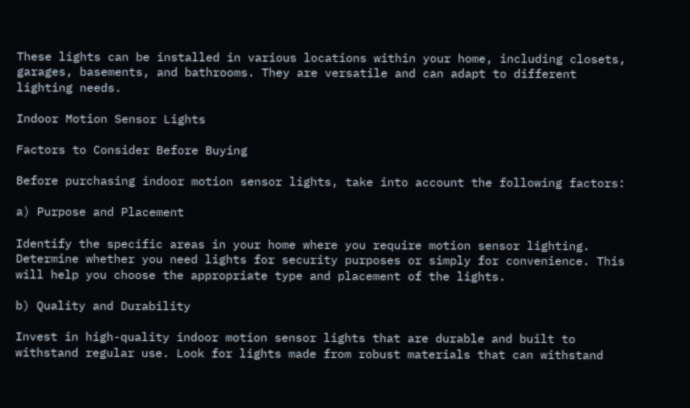These lights can be installed in various locations within your home, including closets, garages, basements, and bathrooms. They are versatile and can adapt to different lighting needs.

Indoor Motion Sensor Lights

Factors to Consider Before Buying

Before purchasing indoor motion sensor lights, take into account the following factors:

a) Purpose and Placement

Identify the specific areas in your home where you require motion sensor lighting. Determine whether you need lights for security purposes or simply for convenience. This will help you choose the appropriate type and placement of the lights.

b) Quality and Durability

Invest in high-quality indoor motion sensor lights that are durable and built to withstand regular use. Look for lights made from robust materials that can withstand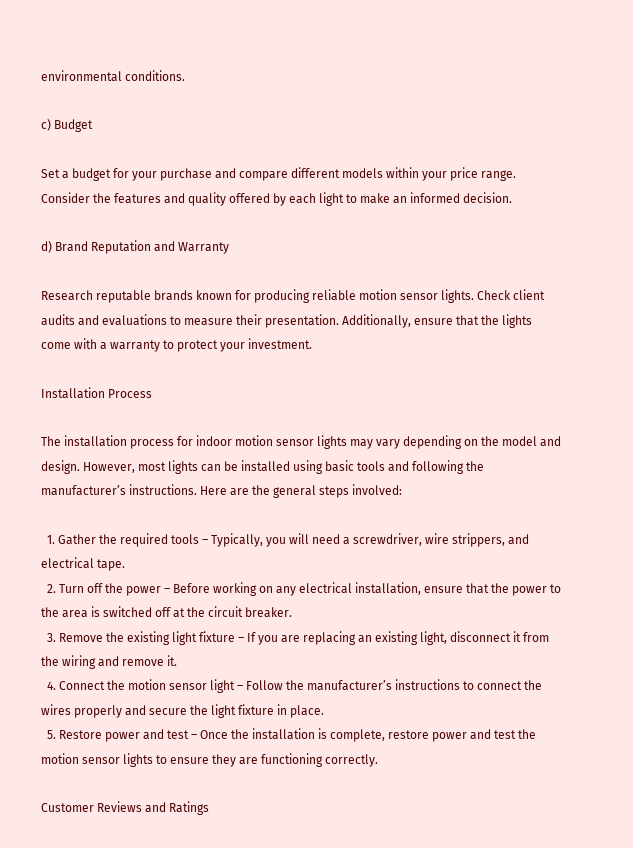environmental conditions.

c) Budget

Set a budget for your purchase and compare different models within your price range. Consider the features and quality offered by each light to make an informed decision.

d) Brand Reputation and Warranty

Research reputable brands known for producing reliable motion sensor lights. Check client audits and evaluations to measure their presentation. Additionally, ensure that the lights come with a warranty to protect your investment.

Installation Process

The installation process for indoor motion sensor lights may vary depending on the model and design. However, most lights can be installed using basic tools and following the manufacturer’s instructions. Here are the general steps involved:

  1. Gather the required tools – Typically, you will need a screwdriver, wire strippers, and electrical tape.
  2. Turn off the power – Before working on any electrical installation, ensure that the power to the area is switched off at the circuit breaker.
  3. Remove the existing light fixture – If you are replacing an existing light, disconnect it from the wiring and remove it.
  4. Connect the motion sensor light – Follow the manufacturer’s instructions to connect the wires properly and secure the light fixture in place.
  5. Restore power and test – Once the installation is complete, restore power and test the motion sensor lights to ensure they are functioning correctly.

Customer Reviews and Ratings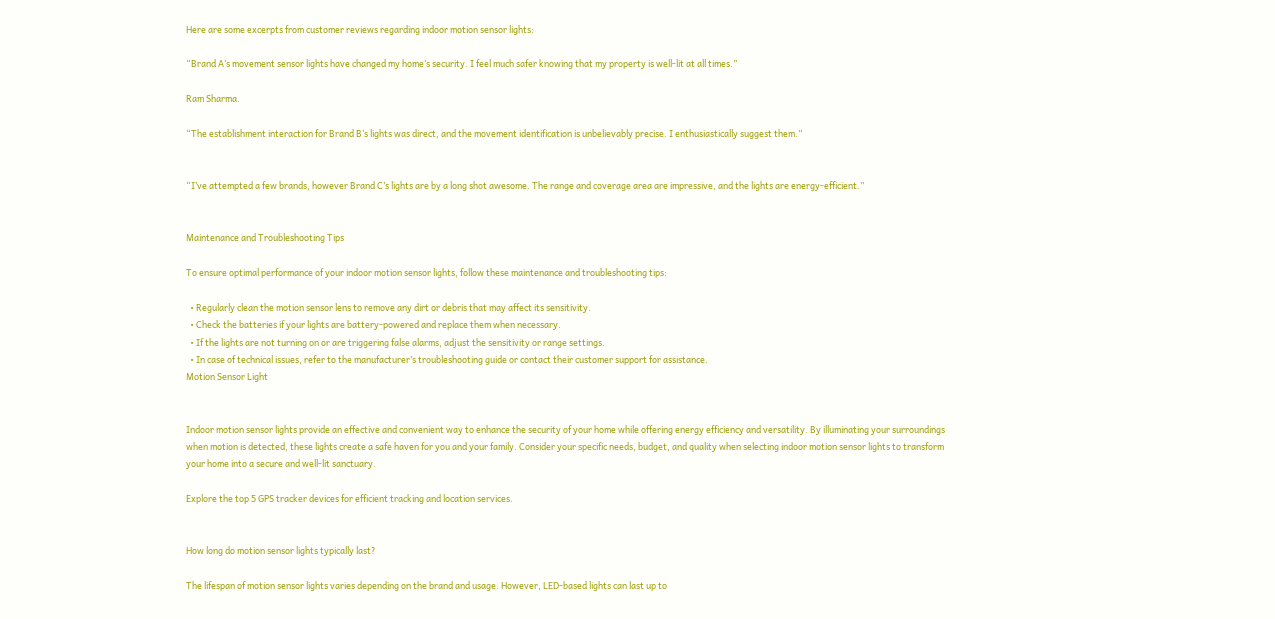Here are some excerpts from customer reviews regarding indoor motion sensor lights:

“Brand A’s movement sensor lights have changed my home’s security. I feel much safer knowing that my property is well-lit at all times.”

Ram Sharma.

“The establishment interaction for Brand B’s lights was direct, and the movement identification is unbelievably precise. I enthusiastically suggest them.”


“I’ve attempted a few brands, however Brand C’s lights are by a long shot awesome. The range and coverage area are impressive, and the lights are energy-efficient.”


Maintenance and Troubleshooting Tips

To ensure optimal performance of your indoor motion sensor lights, follow these maintenance and troubleshooting tips:

  • Regularly clean the motion sensor lens to remove any dirt or debris that may affect its sensitivity.
  • Check the batteries if your lights are battery-powered and replace them when necessary.
  • If the lights are not turning on or are triggering false alarms, adjust the sensitivity or range settings.
  • In case of technical issues, refer to the manufacturer’s troubleshooting guide or contact their customer support for assistance.
Motion Sensor Light


Indoor motion sensor lights provide an effective and convenient way to enhance the security of your home while offering energy efficiency and versatility. By illuminating your surroundings when motion is detected, these lights create a safe haven for you and your family. Consider your specific needs, budget, and quality when selecting indoor motion sensor lights to transform your home into a secure and well-lit sanctuary.

Explore the top 5 GPS tracker devices for efficient tracking and location services.


How long do motion sensor lights typically last?

The lifespan of motion sensor lights varies depending on the brand and usage. However, LED-based lights can last up to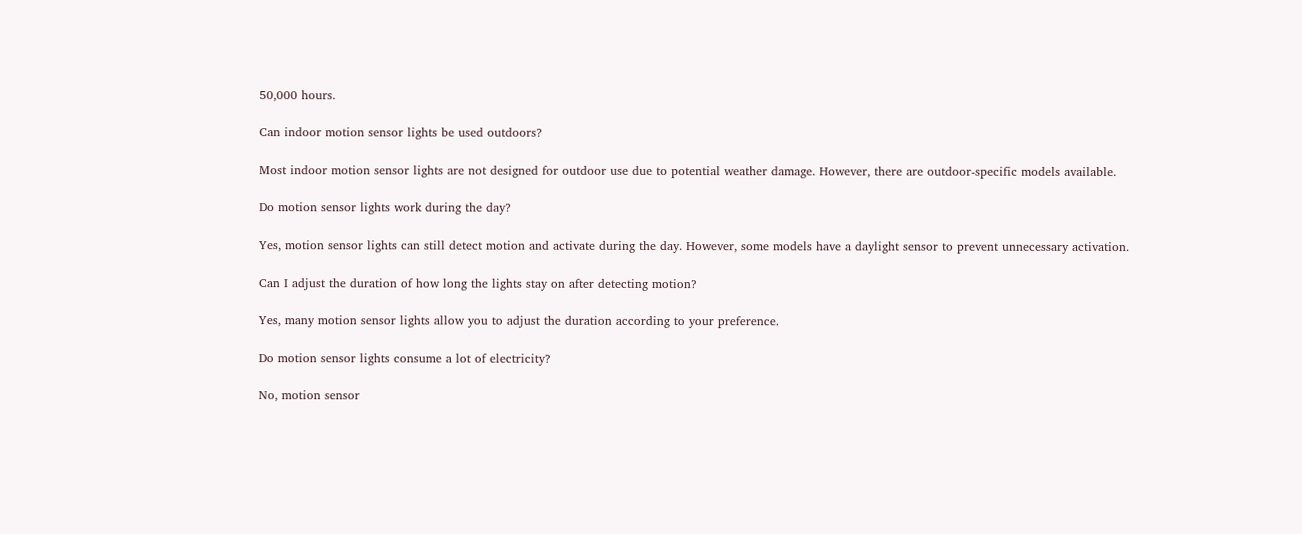50,000 hours.

Can indoor motion sensor lights be used outdoors?

Most indoor motion sensor lights are not designed for outdoor use due to potential weather damage. However, there are outdoor-specific models available.

Do motion sensor lights work during the day?

Yes, motion sensor lights can still detect motion and activate during the day. However, some models have a daylight sensor to prevent unnecessary activation.

Can I adjust the duration of how long the lights stay on after detecting motion?

Yes, many motion sensor lights allow you to adjust the duration according to your preference.

Do motion sensor lights consume a lot of electricity?

No, motion sensor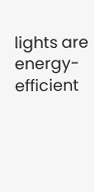lights are energy-efficient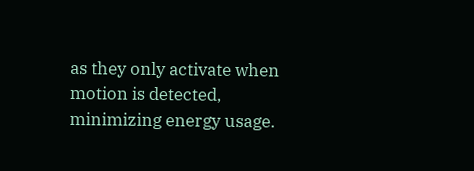as they only activate when motion is detected, minimizing energy usage.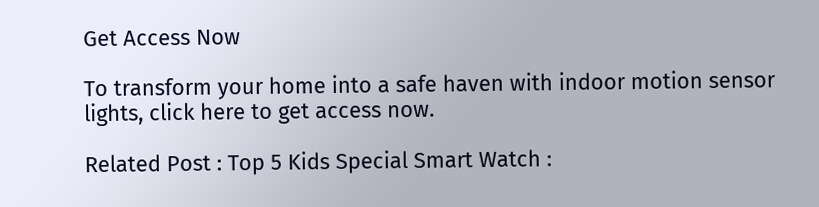Get Access Now

To transform your home into a safe haven with indoor motion sensor lights, click here to get access now.

Related Post : Top 5 Kids Special Smart Watch :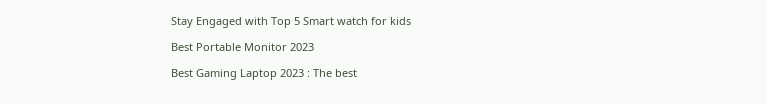Stay Engaged with Top 5 Smart watch for kids

Best Portable Monitor 2023

Best Gaming Laptop 2023 : The best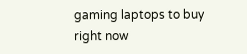gaming laptops to buy right now